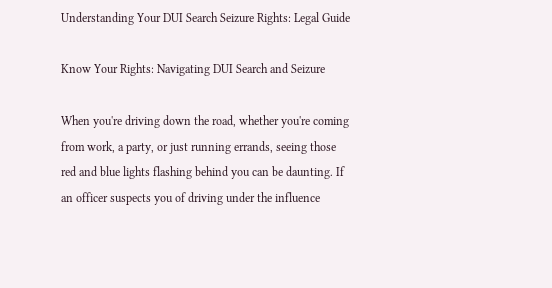Understanding Your DUI Search Seizure Rights: Legal Guide

Know Your Rights: Navigating DUI Search and Seizure

When you're driving down the road, whether you're coming from work, a party, or just running errands, seeing those red and blue lights flashing behind you can be daunting. If an officer suspects you of driving under the influence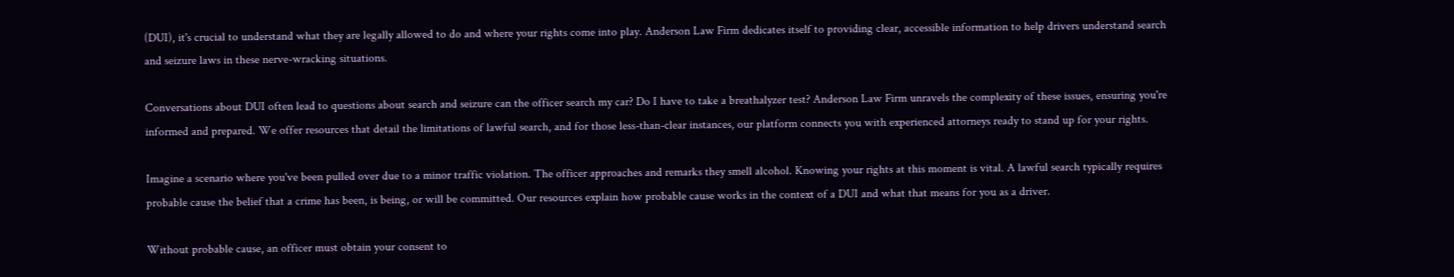(DUI), it's crucial to understand what they are legally allowed to do and where your rights come into play. Anderson Law Firm dedicates itself to providing clear, accessible information to help drivers understand search and seizure laws in these nerve-wracking situations.

Conversations about DUI often lead to questions about search and seizure can the officer search my car? Do I have to take a breathalyzer test? Anderson Law Firm unravels the complexity of these issues, ensuring you're informed and prepared. We offer resources that detail the limitations of lawful search, and for those less-than-clear instances, our platform connects you with experienced attorneys ready to stand up for your rights.

Imagine a scenario where you've been pulled over due to a minor traffic violation. The officer approaches and remarks they smell alcohol. Knowing your rights at this moment is vital. A lawful search typically requires probable cause the belief that a crime has been, is being, or will be committed. Our resources explain how probable cause works in the context of a DUI and what that means for you as a driver.

Without probable cause, an officer must obtain your consent to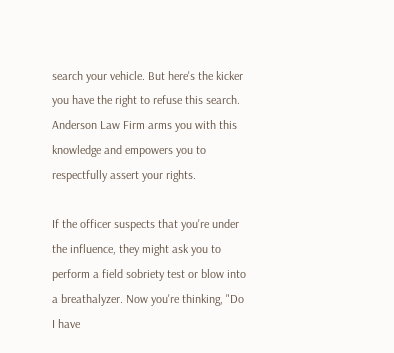search your vehicle. But here's the kicker you have the right to refuse this search. Anderson Law Firm arms you with this knowledge and empowers you to respectfully assert your rights.

If the officer suspects that you're under the influence, they might ask you to perform a field sobriety test or blow into a breathalyzer. Now you're thinking, "Do I have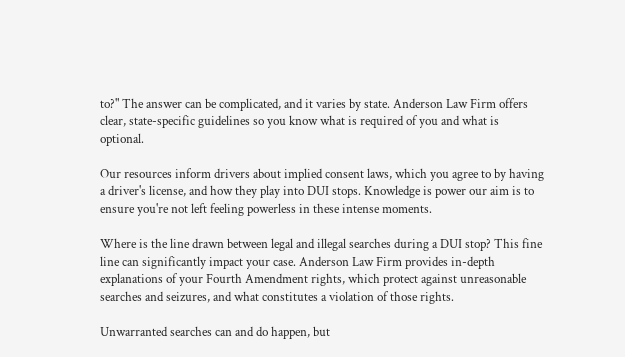to?" The answer can be complicated, and it varies by state. Anderson Law Firm offers clear, state-specific guidelines so you know what is required of you and what is optional.

Our resources inform drivers about implied consent laws, which you agree to by having a driver's license, and how they play into DUI stops. Knowledge is power our aim is to ensure you're not left feeling powerless in these intense moments.

Where is the line drawn between legal and illegal searches during a DUI stop? This fine line can significantly impact your case. Anderson Law Firm provides in-depth explanations of your Fourth Amendment rights, which protect against unreasonable searches and seizures, and what constitutes a violation of those rights.

Unwarranted searches can and do happen, but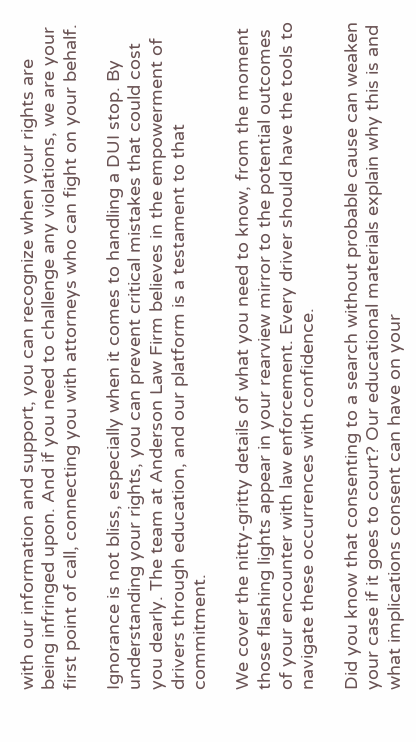with our information and support, you can recognize when your rights are being infringed upon. And if you need to challenge any violations, we are your first point of call, connecting you with attorneys who can fight on your behalf.

Ignorance is not bliss, especially when it comes to handling a DUI stop. By understanding your rights, you can prevent critical mistakes that could cost you dearly. The team at Anderson Law Firm believes in the empowerment of drivers through education, and our platform is a testament to that commitment.

We cover the nitty-gritty details of what you need to know, from the moment those flashing lights appear in your rearview mirror to the potential outcomes of your encounter with law enforcement. Every driver should have the tools to navigate these occurrences with confidence.

Did you know that consenting to a search without probable cause can weaken your case if it goes to court? Our educational materials explain why this is and what implications consent can have on your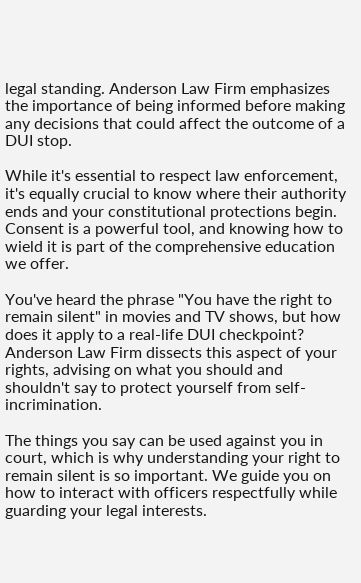legal standing. Anderson Law Firm emphasizes the importance of being informed before making any decisions that could affect the outcome of a DUI stop.

While it's essential to respect law enforcement, it's equally crucial to know where their authority ends and your constitutional protections begin. Consent is a powerful tool, and knowing how to wield it is part of the comprehensive education we offer.

You've heard the phrase "You have the right to remain silent" in movies and TV shows, but how does it apply to a real-life DUI checkpoint? Anderson Law Firm dissects this aspect of your rights, advising on what you should and shouldn't say to protect yourself from self-incrimination.

The things you say can be used against you in court, which is why understanding your right to remain silent is so important. We guide you on how to interact with officers respectfully while guarding your legal interests.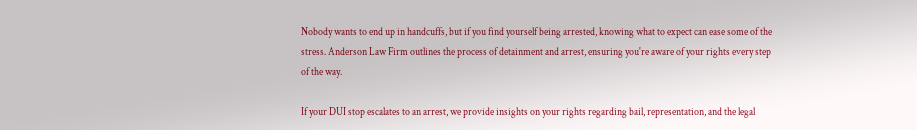Nobody wants to end up in handcuffs, but if you find yourself being arrested, knowing what to expect can ease some of the stress. Anderson Law Firm outlines the process of detainment and arrest, ensuring you're aware of your rights every step of the way.

If your DUI stop escalates to an arrest, we provide insights on your rights regarding bail, representation, and the legal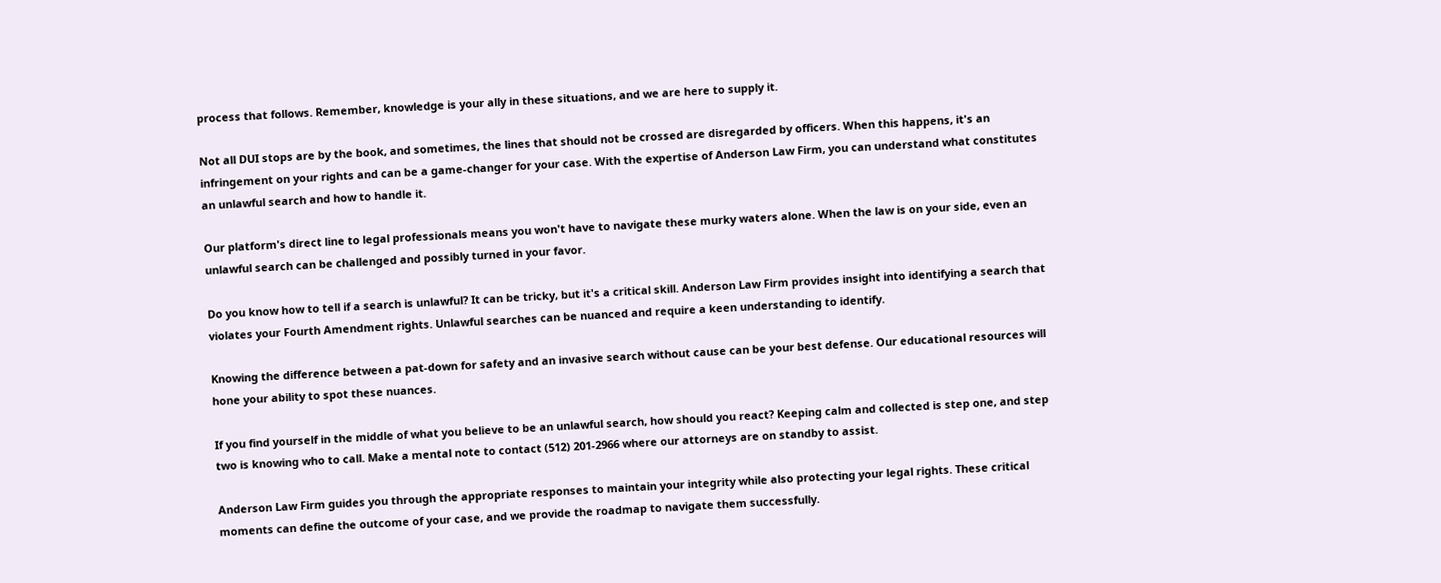process that follows. Remember, knowledge is your ally in these situations, and we are here to supply it.

Not all DUI stops are by the book, and sometimes, the lines that should not be crossed are disregarded by officers. When this happens, it's an infringement on your rights and can be a game-changer for your case. With the expertise of Anderson Law Firm, you can understand what constitutes an unlawful search and how to handle it.

Our platform's direct line to legal professionals means you won't have to navigate these murky waters alone. When the law is on your side, even an unlawful search can be challenged and possibly turned in your favor.

Do you know how to tell if a search is unlawful? It can be tricky, but it's a critical skill. Anderson Law Firm provides insight into identifying a search that violates your Fourth Amendment rights. Unlawful searches can be nuanced and require a keen understanding to identify.

Knowing the difference between a pat-down for safety and an invasive search without cause can be your best defense. Our educational resources will hone your ability to spot these nuances.

If you find yourself in the middle of what you believe to be an unlawful search, how should you react? Keeping calm and collected is step one, and step two is knowing who to call. Make a mental note to contact (512) 201-2966 where our attorneys are on standby to assist.

Anderson Law Firm guides you through the appropriate responses to maintain your integrity while also protecting your legal rights. These critical moments can define the outcome of your case, and we provide the roadmap to navigate them successfully.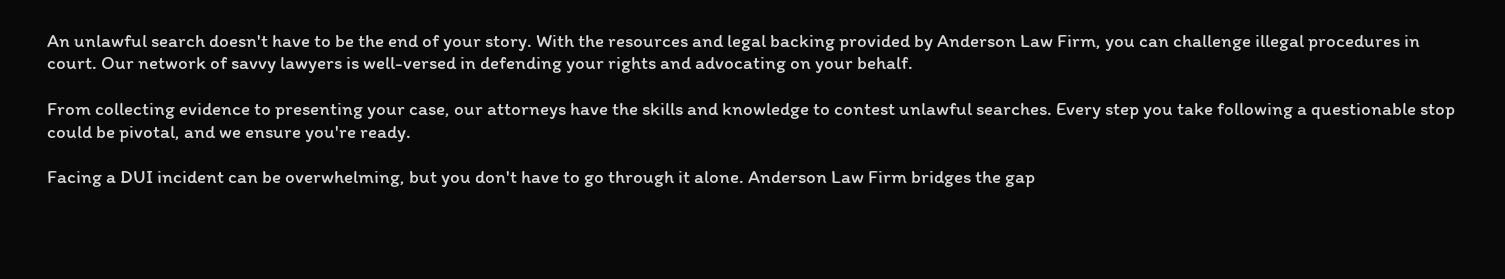An unlawful search doesn't have to be the end of your story. With the resources and legal backing provided by Anderson Law Firm, you can challenge illegal procedures in court. Our network of savvy lawyers is well-versed in defending your rights and advocating on your behalf.

From collecting evidence to presenting your case, our attorneys have the skills and knowledge to contest unlawful searches. Every step you take following a questionable stop could be pivotal, and we ensure you're ready.

Facing a DUI incident can be overwhelming, but you don't have to go through it alone. Anderson Law Firm bridges the gap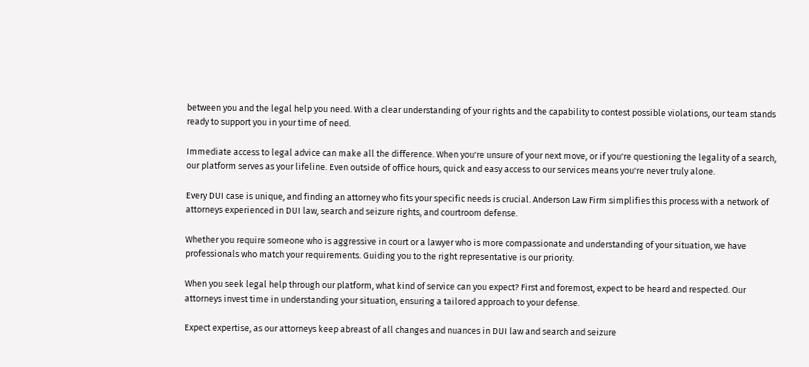between you and the legal help you need. With a clear understanding of your rights and the capability to contest possible violations, our team stands ready to support you in your time of need.

Immediate access to legal advice can make all the difference. When you're unsure of your next move, or if you're questioning the legality of a search, our platform serves as your lifeline. Even outside of office hours, quick and easy access to our services means you're never truly alone.

Every DUI case is unique, and finding an attorney who fits your specific needs is crucial. Anderson Law Firm simplifies this process with a network of attorneys experienced in DUI law, search and seizure rights, and courtroom defense.

Whether you require someone who is aggressive in court or a lawyer who is more compassionate and understanding of your situation, we have professionals who match your requirements. Guiding you to the right representative is our priority.

When you seek legal help through our platform, what kind of service can you expect? First and foremost, expect to be heard and respected. Our attorneys invest time in understanding your situation, ensuring a tailored approach to your defense.

Expect expertise, as our attorneys keep abreast of all changes and nuances in DUI law and search and seizure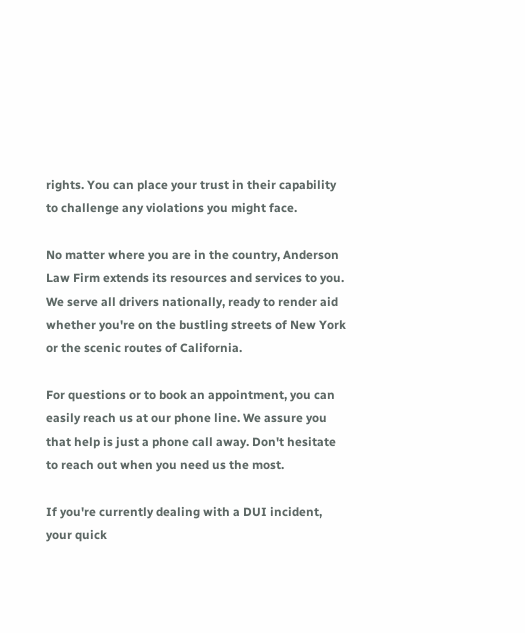rights. You can place your trust in their capability to challenge any violations you might face.

No matter where you are in the country, Anderson Law Firm extends its resources and services to you. We serve all drivers nationally, ready to render aid whether you're on the bustling streets of New York or the scenic routes of California.

For questions or to book an appointment, you can easily reach us at our phone line. We assure you that help is just a phone call away. Don't hesitate to reach out when you need us the most.

If you're currently dealing with a DUI incident, your quick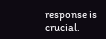response is crucial.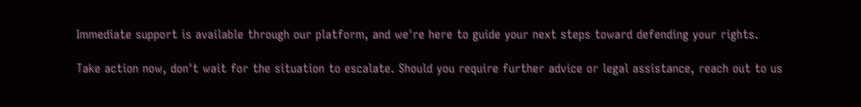Immediate support is available through our platform, and we're here to guide your next steps toward defending your rights.

Take action now, don't wait for the situation to escalate. Should you require further advice or legal assistance, reach out to us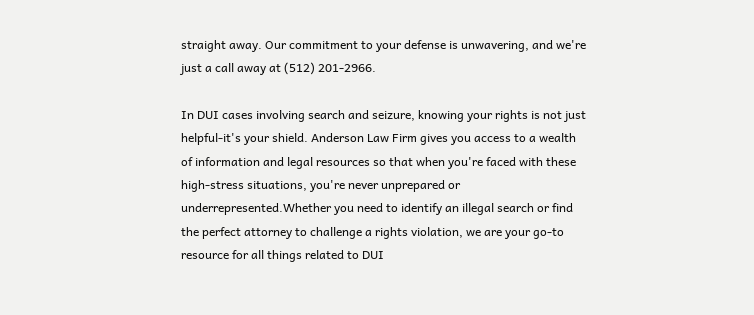straight away. Our commitment to your defense is unwavering, and we're just a call away at (512) 201-2966.

In DUI cases involving search and seizure, knowing your rights is not just helpful-it's your shield. Anderson Law Firm gives you access to a wealth of information and legal resources so that when you're faced with these high-stress situations, you're never unprepared or underrepresented.Whether you need to identify an illegal search or find the perfect attorney to challenge a rights violation, we are your go-to resource for all things related to DUI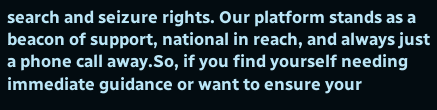search and seizure rights. Our platform stands as a beacon of support, national in reach, and always just a phone call away.So, if you find yourself needing immediate guidance or want to ensure your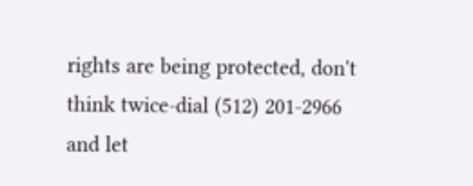rights are being protected, don't think twice-dial (512) 201-2966 and let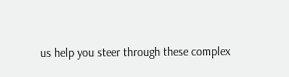us help you steer through these complex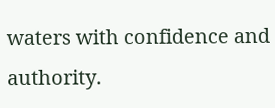waters with confidence and authority.